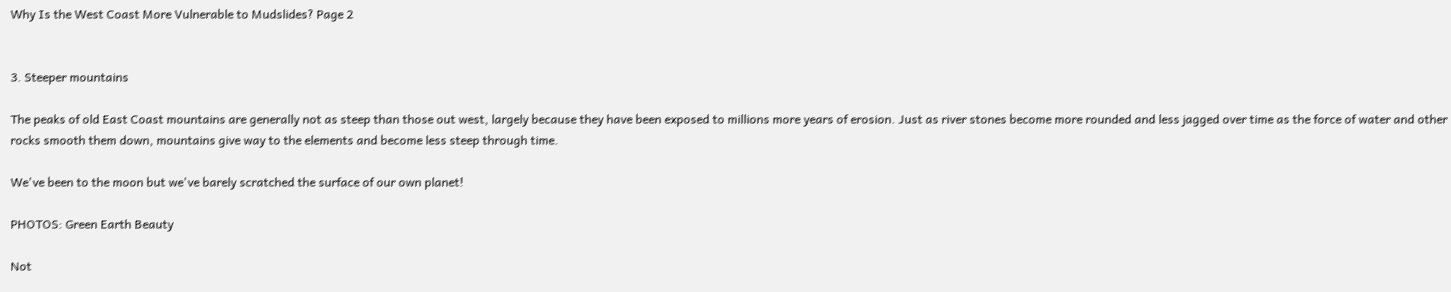Why Is the West Coast More Vulnerable to Mudslides? Page 2


3. Steeper mountains

The peaks of old East Coast mountains are generally not as steep than those out west, largely because they have been exposed to millions more years of erosion. Just as river stones become more rounded and less jagged over time as the force of water and other rocks smooth them down, mountains give way to the elements and become less steep through time.

We've been to the moon but we've barely scratched the surface of our own planet!

PHOTOS: Green Earth Beauty

Not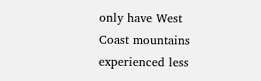only have West Coast mountains experienced less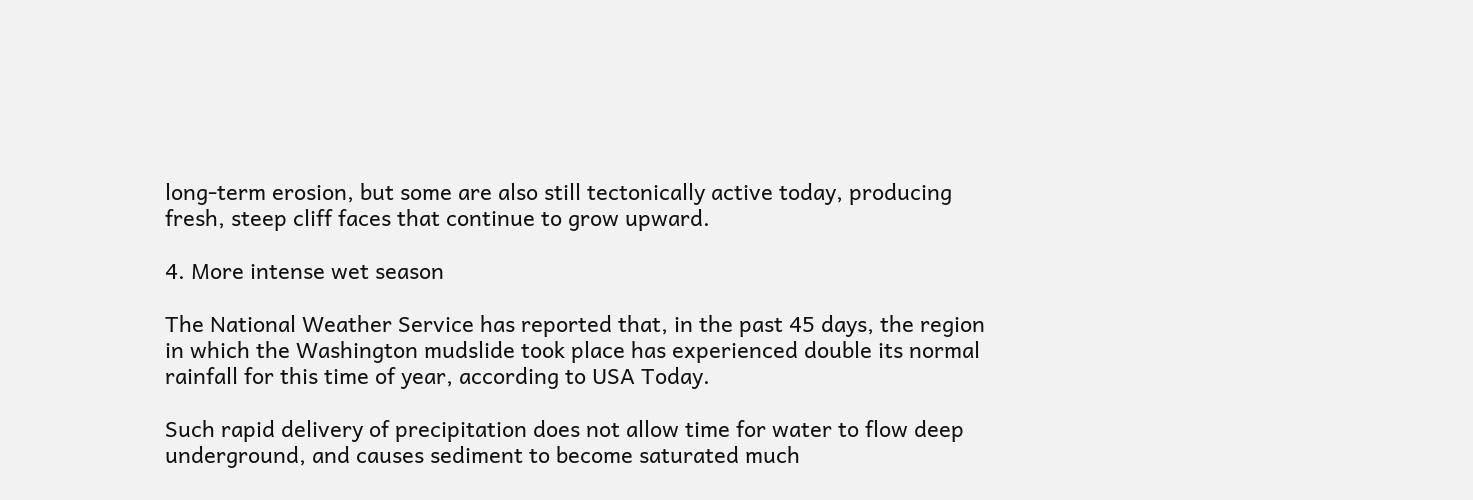long-term erosion, but some are also still tectonically active today, producing fresh, steep cliff faces that continue to grow upward.

4. More intense wet season

The National Weather Service has reported that, in the past 45 days, the region in which the Washington mudslide took place has experienced double its normal rainfall for this time of year, according to USA Today.

Such rapid delivery of precipitation does not allow time for water to flow deep underground, and causes sediment to become saturated much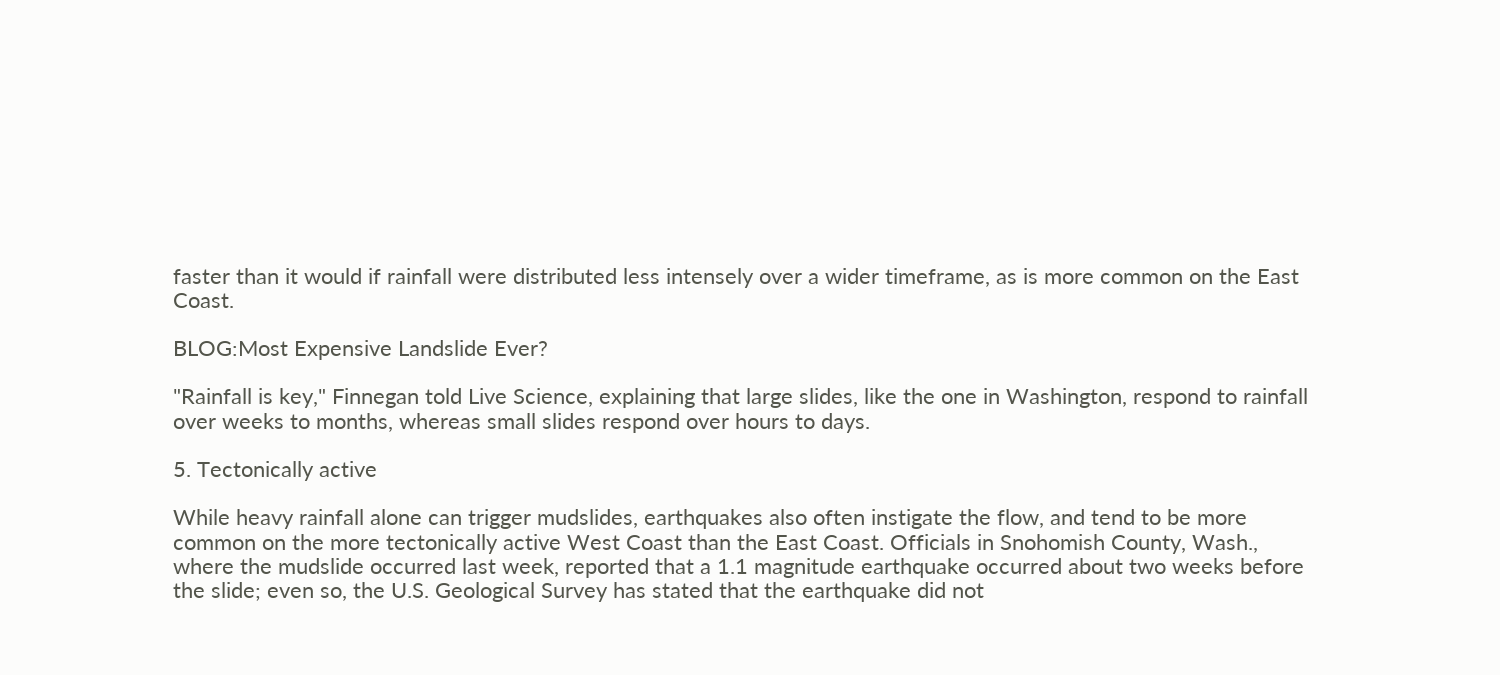faster than it would if rainfall were distributed less intensely over a wider timeframe, as is more common on the East Coast.

BLOG:Most Expensive Landslide Ever?

"Rainfall is key," Finnegan told Live Science, explaining that large slides, like the one in Washington, respond to rainfall over weeks to months, whereas small slides respond over hours to days.

5. Tectonically active

While heavy rainfall alone can trigger mudslides, earthquakes also often instigate the flow, and tend to be more common on the more tectonically active West Coast than the East Coast. Officials in Snohomish County, Wash., where the mudslide occurred last week, reported that a 1.1 magnitude earthquake occurred about two weeks before the slide; even so, the U.S. Geological Survey has stated that the earthquake did not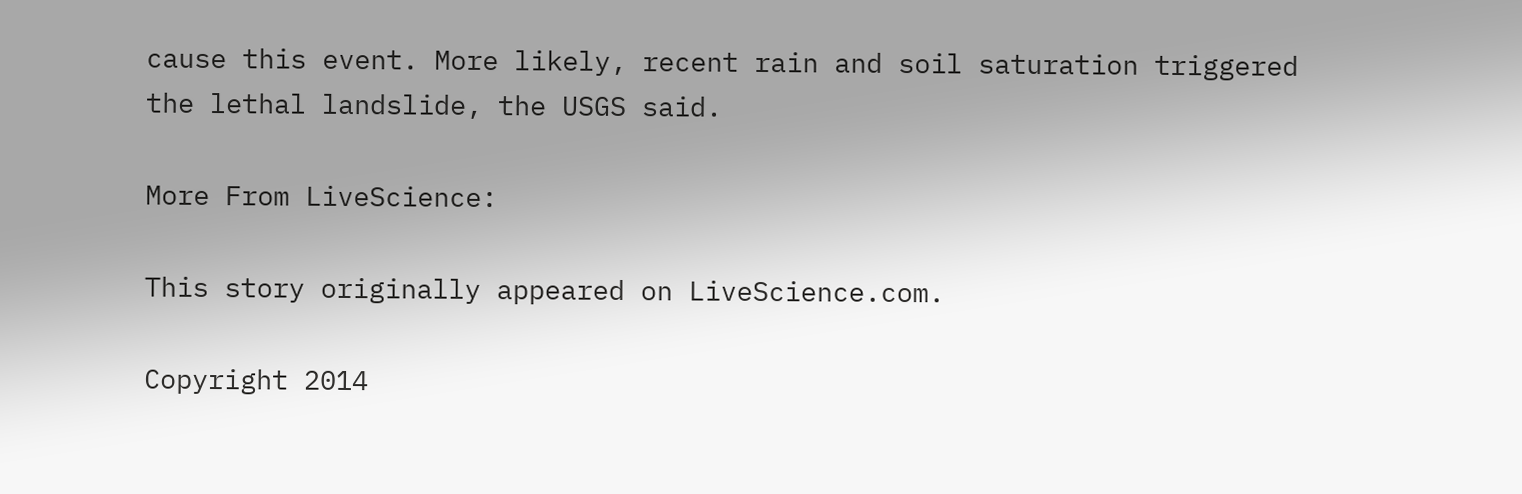cause this event. More likely, recent rain and soil saturation triggered the lethal landslide, the USGS said.

More From LiveScience:

This story originally appeared on LiveScience.com.

Copyright 2014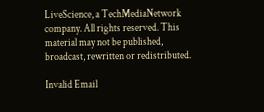LiveScience, a TechMediaNetwork company. All rights reserved. This material may not be published, broadcast, rewritten or redistributed.

Invalid Email